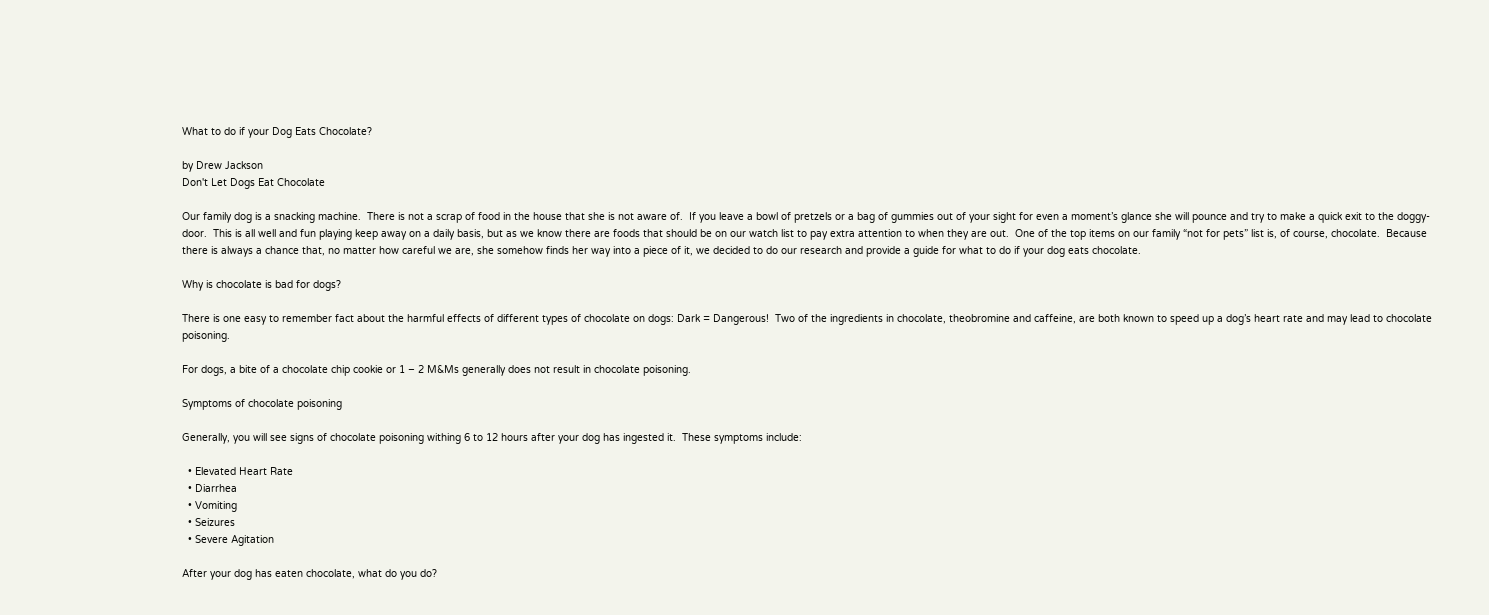What to do if your Dog Eats Chocolate?

by Drew Jackson
Don't Let Dogs Eat Chocolate

Our family dog is a snacking machine.  There is not a scrap of food in the house that she is not aware of.  If you leave a bowl of pretzels or a bag of gummies out of your sight for even a moment’s glance she will pounce and try to make a quick exit to the doggy-door.  This is all well and fun playing keep away on a daily basis, but as we know there are foods that should be on our watch list to pay extra attention to when they are out.  One of the top items on our family “not for pets” list is, of course, chocolate.  Because there is always a chance that, no matter how careful we are, she somehow finds her way into a piece of it, we decided to do our research and provide a guide for what to do if your dog eats chocolate.

Why is chocolate is bad for dogs?

There is one easy to remember fact about the harmful effects of different types of chocolate on dogs: Dark = Dangerous!  Two of the ingredients in chocolate, theobromine and caffeine, are both known to speed up a dog’s heart rate and may lead to chocolate poisoning.

For dogs, a bite of a chocolate chip cookie or 1 – 2 M&Ms generally does not result in chocolate poisoning.

Symptoms of chocolate poisoning

Generally, you will see signs of chocolate poisoning withing 6 to 12 hours after your dog has ingested it.  These symptoms include:

  • Elevated Heart Rate
  • Diarrhea
  • Vomiting
  • Seizures
  • Severe Agitation

After your dog has eaten chocolate, what do you do?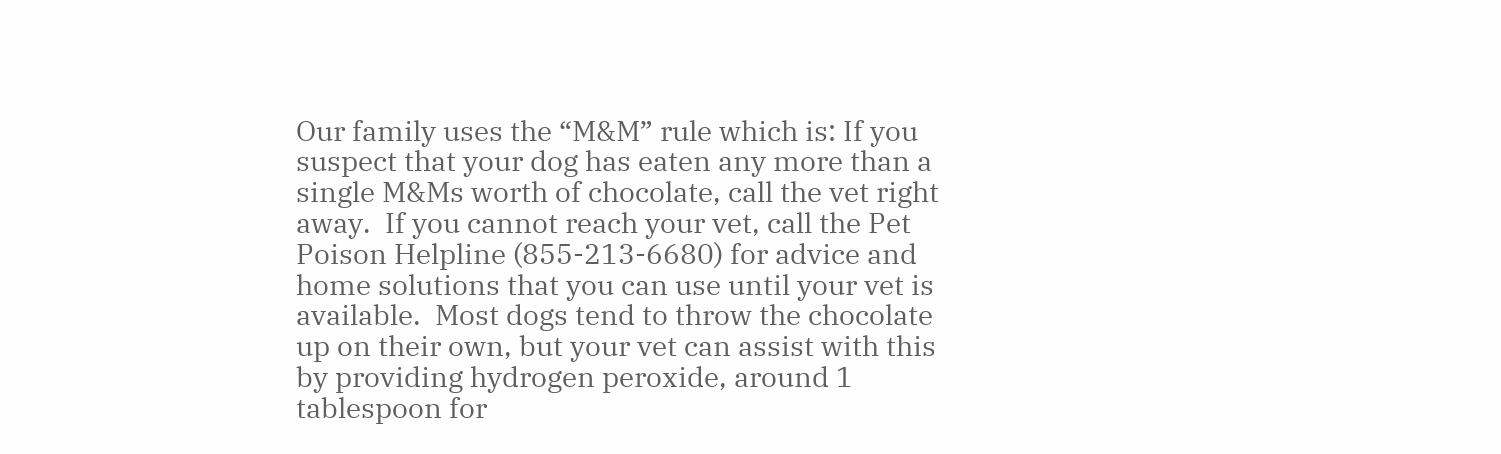Our family uses the “M&M” rule which is: If you suspect that your dog has eaten any more than a single M&Ms worth of chocolate, call the vet right away.  If you cannot reach your vet, call the Pet Poison Helpline (855-213-6680) for advice and home solutions that you can use until your vet is available.  Most dogs tend to throw the chocolate up on their own, but your vet can assist with this by providing hydrogen peroxide, around 1 tablespoon for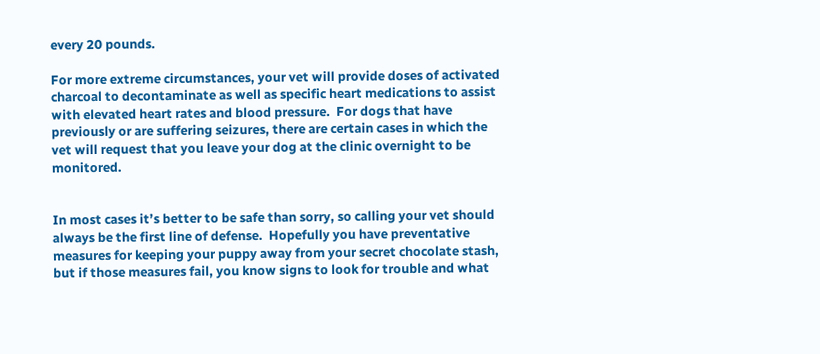every 20 pounds.

For more extreme circumstances, your vet will provide doses of activated charcoal to decontaminate as well as specific heart medications to assist with elevated heart rates and blood pressure.  For dogs that have previously or are suffering seizures, there are certain cases in which the vet will request that you leave your dog at the clinic overnight to be monitored.


In most cases it’s better to be safe than sorry, so calling your vet should always be the first line of defense.  Hopefully you have preventative measures for keeping your puppy away from your secret chocolate stash, but if those measures fail, you know signs to look for trouble and what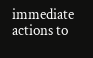immediate actions to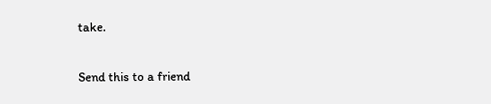take.


Send this to a friend